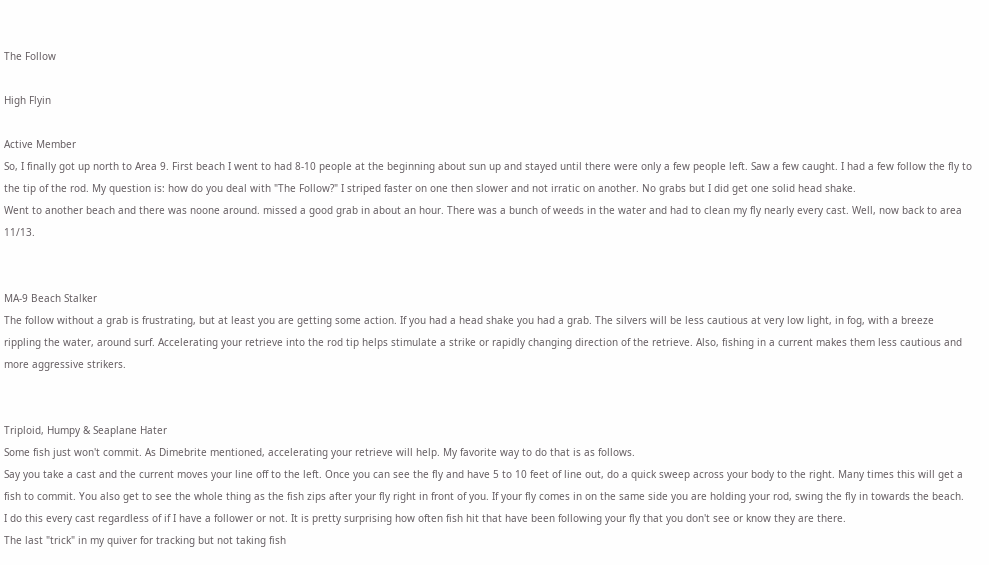The Follow

High Flyin

Active Member
So, I finally got up north to Area 9. First beach I went to had 8-10 people at the beginning about sun up and stayed until there were only a few people left. Saw a few caught. I had a few follow the fly to the tip of the rod. My question is: how do you deal with "The Follow?" I striped faster on one then slower and not irratic on another. No grabs but I did get one solid head shake.
Went to another beach and there was noone around. missed a good grab in about an hour. There was a bunch of weeds in the water and had to clean my fly nearly every cast. Well, now back to area 11/13.


MA-9 Beach Stalker
The follow without a grab is frustrating, but at least you are getting some action. If you had a head shake you had a grab. The silvers will be less cautious at very low light, in fog, with a breeze rippling the water, around surf. Accelerating your retrieve into the rod tip helps stimulate a strike or rapidly changing direction of the retrieve. Also, fishing in a current makes them less cautious and more aggressive strikers.


Triploid, Humpy & Seaplane Hater
Some fish just won't commit. As Dimebrite mentioned, accelerating your retrieve will help. My favorite way to do that is as follows.
Say you take a cast and the current moves your line off to the left. Once you can see the fly and have 5 to 10 feet of line out, do a quick sweep across your body to the right. Many times this will get a fish to commit. You also get to see the whole thing as the fish zips after your fly right in front of you. If your fly comes in on the same side you are holding your rod, swing the fly in towards the beach.
I do this every cast regardless of if I have a follower or not. It is pretty surprising how often fish hit that have been following your fly that you don't see or know they are there.
The last "trick" in my quiver for tracking but not taking fish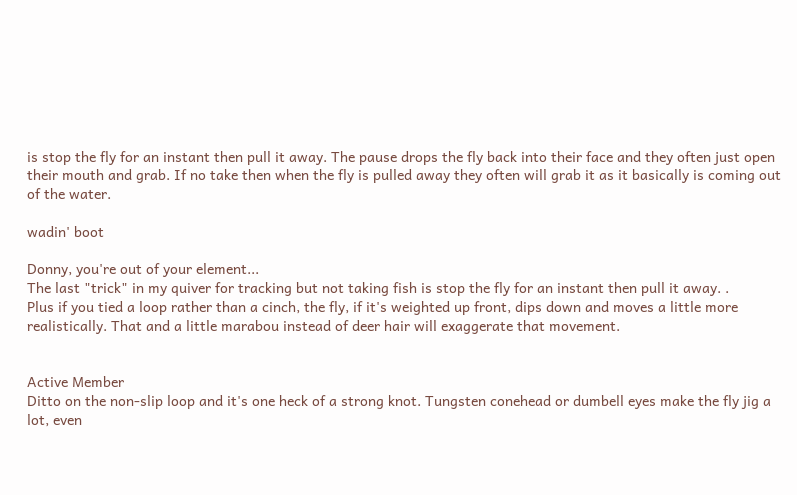is stop the fly for an instant then pull it away. The pause drops the fly back into their face and they often just open their mouth and grab. If no take then when the fly is pulled away they often will grab it as it basically is coming out of the water.

wadin' boot

Donny, you're out of your element...
The last "trick" in my quiver for tracking but not taking fish is stop the fly for an instant then pull it away. .
Plus if you tied a loop rather than a cinch, the fly, if it's weighted up front, dips down and moves a little more realistically. That and a little marabou instead of deer hair will exaggerate that movement.


Active Member
Ditto on the non-slip loop and it's one heck of a strong knot. Tungsten conehead or dumbell eyes make the fly jig a lot, even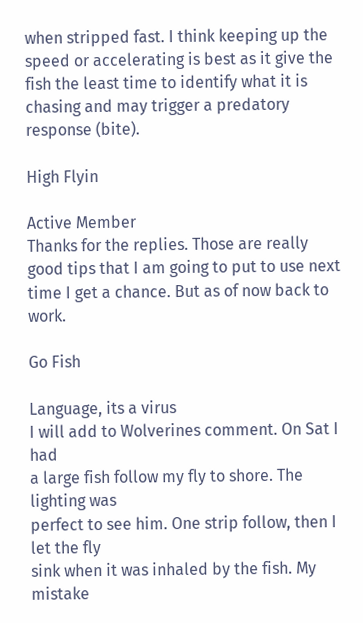when stripped fast. I think keeping up the speed or accelerating is best as it give the fish the least time to identify what it is chasing and may trigger a predatory response (bite).

High Flyin

Active Member
Thanks for the replies. Those are really good tips that I am going to put to use next time I get a chance. But as of now back to work.

Go Fish

Language, its a virus
I will add to Wolverines comment. On Sat I had
a large fish follow my fly to shore. The lighting was
perfect to see him. One strip follow, then I let the fly
sink when it was inhaled by the fish. My mistake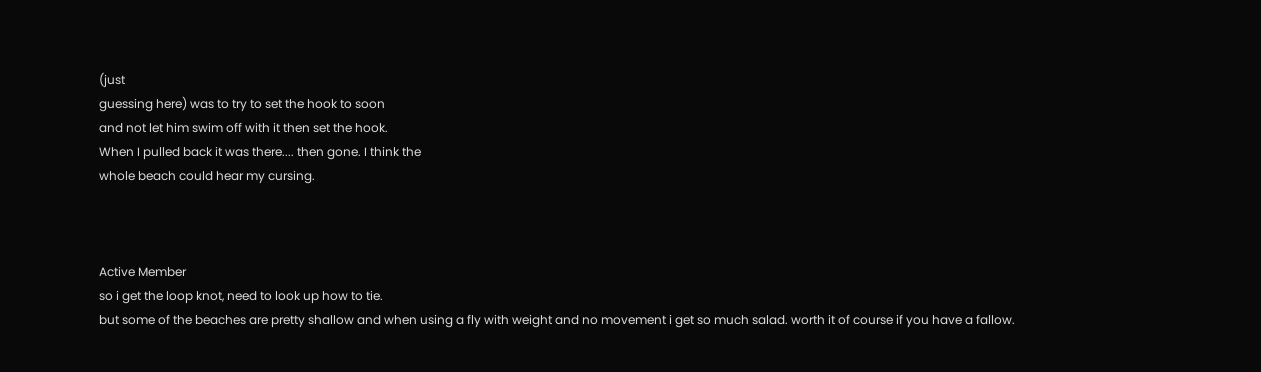(just
guessing here) was to try to set the hook to soon
and not let him swim off with it then set the hook.
When I pulled back it was there.... then gone. I think the
whole beach could hear my cursing.



Active Member
so i get the loop knot, need to look up how to tie.
but some of the beaches are pretty shallow and when using a fly with weight and no movement i get so much salad. worth it of course if you have a fallow.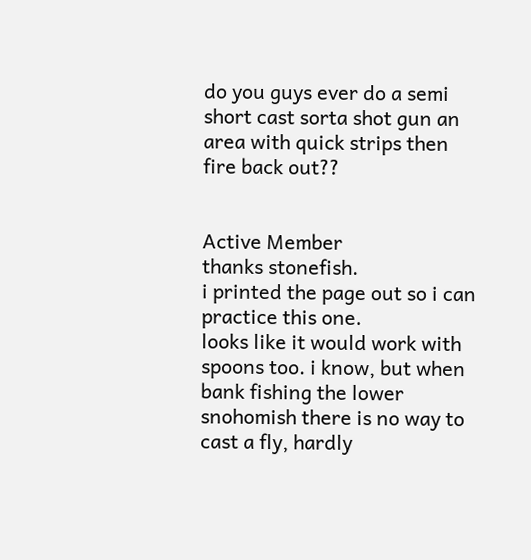do you guys ever do a semi short cast sorta shot gun an area with quick strips then fire back out??


Active Member
thanks stonefish.
i printed the page out so i can practice this one.
looks like it would work with spoons too. i know, but when bank fishing the lower snohomish there is no way to cast a fly, hardly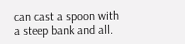can cast a spoon with a steep bank and all.